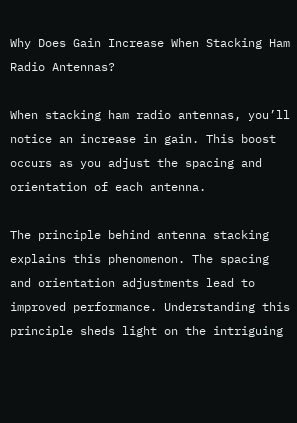Why Does Gain Increase When Stacking Ham Radio Antennas?

When stacking ham radio antennas, you’ll notice an increase in gain. This boost occurs as you adjust the spacing and orientation of each antenna.

The principle behind antenna stacking explains this phenomenon. The spacing and orientation adjustments lead to improved performance. Understanding this principle sheds light on the intriguing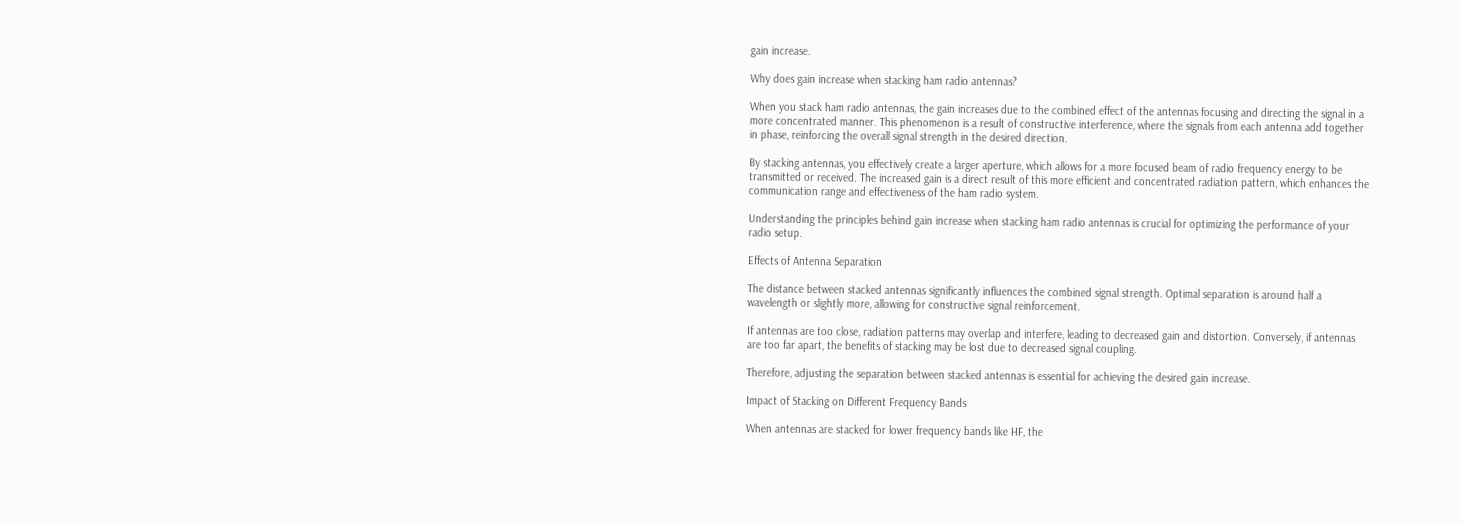gain increase.

Why does gain increase when stacking ham radio antennas?

When you stack ham radio antennas, the gain increases due to the combined effect of the antennas focusing and directing the signal in a more concentrated manner. This phenomenon is a result of constructive interference, where the signals from each antenna add together in phase, reinforcing the overall signal strength in the desired direction.

By stacking antennas, you effectively create a larger aperture, which allows for a more focused beam of radio frequency energy to be transmitted or received. The increased gain is a direct result of this more efficient and concentrated radiation pattern, which enhances the communication range and effectiveness of the ham radio system.

Understanding the principles behind gain increase when stacking ham radio antennas is crucial for optimizing the performance of your radio setup.

Effects of Antenna Separation

The distance between stacked antennas significantly influences the combined signal strength. Optimal separation is around half a wavelength or slightly more, allowing for constructive signal reinforcement.

If antennas are too close, radiation patterns may overlap and interfere, leading to decreased gain and distortion. Conversely, if antennas are too far apart, the benefits of stacking may be lost due to decreased signal coupling.

Therefore, adjusting the separation between stacked antennas is essential for achieving the desired gain increase.

Impact of Stacking on Different Frequency Bands

When antennas are stacked for lower frequency bands like HF, the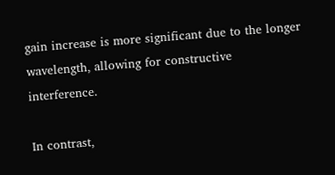gain increase is more significant due to the longer wavelength, allowing for constructive interference.

In contrast,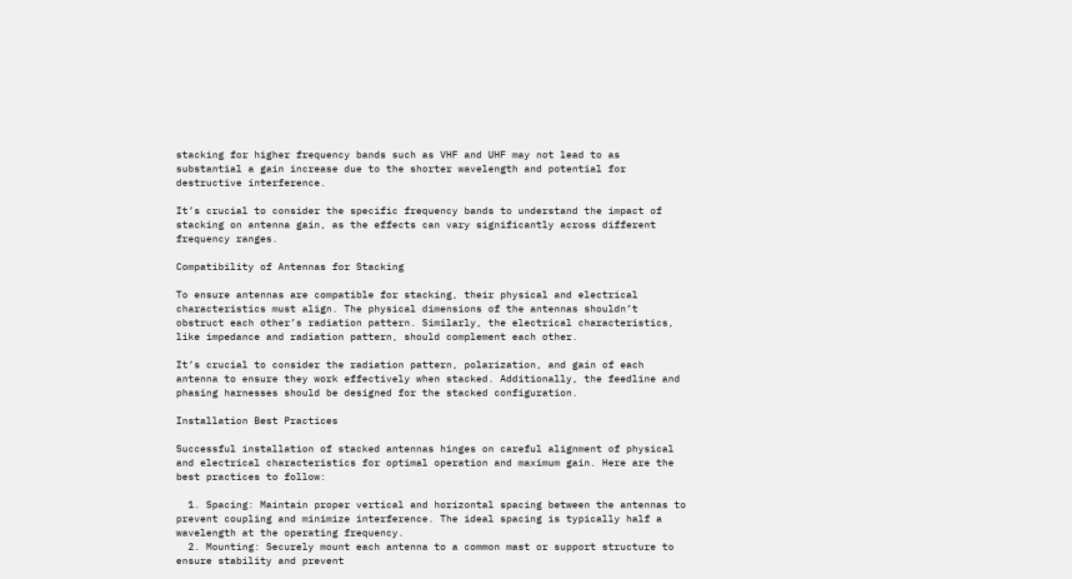stacking for higher frequency bands such as VHF and UHF may not lead to as substantial a gain increase due to the shorter wavelength and potential for destructive interference.

It’s crucial to consider the specific frequency bands to understand the impact of stacking on antenna gain, as the effects can vary significantly across different frequency ranges.

Compatibility of Antennas for Stacking

To ensure antennas are compatible for stacking, their physical and electrical characteristics must align. The physical dimensions of the antennas shouldn’t obstruct each other’s radiation pattern. Similarly, the electrical characteristics, like impedance and radiation pattern, should complement each other.

It’s crucial to consider the radiation pattern, polarization, and gain of each antenna to ensure they work effectively when stacked. Additionally, the feedline and phasing harnesses should be designed for the stacked configuration.

Installation Best Practices

Successful installation of stacked antennas hinges on careful alignment of physical and electrical characteristics for optimal operation and maximum gain. Here are the best practices to follow:

  1. Spacing: Maintain proper vertical and horizontal spacing between the antennas to prevent coupling and minimize interference. The ideal spacing is typically half a wavelength at the operating frequency.
  2. Mounting: Securely mount each antenna to a common mast or support structure to ensure stability and prevent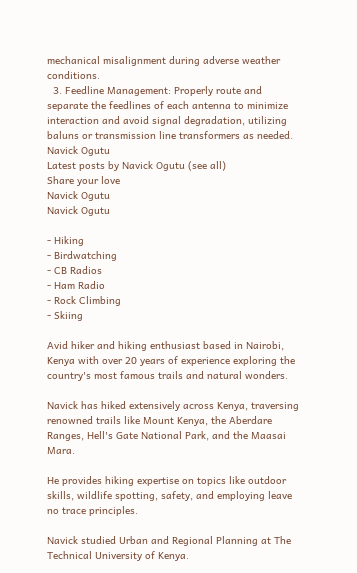mechanical misalignment during adverse weather conditions.
  3. Feedline Management: Properly route and separate the feedlines of each antenna to minimize interaction and avoid signal degradation, utilizing baluns or transmission line transformers as needed.
Navick Ogutu
Latest posts by Navick Ogutu (see all)
Share your love
Navick Ogutu
Navick Ogutu

- Hiking
- Birdwatching
- CB Radios
- Ham Radio
- Rock Climbing
- Skiing

Avid hiker and hiking enthusiast based in Nairobi, Kenya with over 20 years of experience exploring the country's most famous trails and natural wonders.

Navick has hiked extensively across Kenya, traversing renowned trails like Mount Kenya, the Aberdare Ranges, Hell's Gate National Park, and the Maasai Mara.

He provides hiking expertise on topics like outdoor skills, wildlife spotting, safety, and employing leave no trace principles.

Navick studied Urban and Regional Planning at The Technical University of Kenya.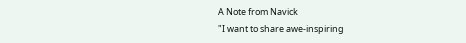A Note from Navick
"I want to share awe-inspiring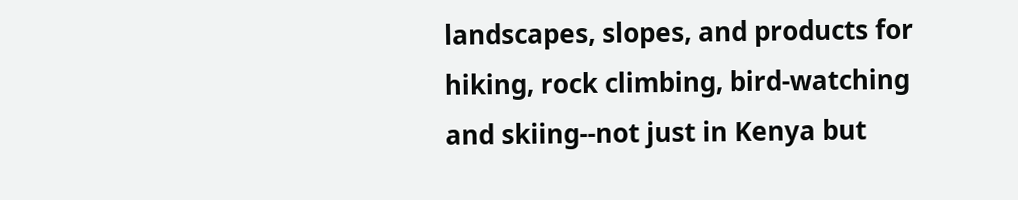landscapes, slopes, and products for hiking, rock climbing, bird-watching and skiing--not just in Kenya but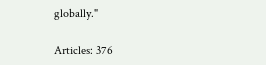globally."

Articles: 376